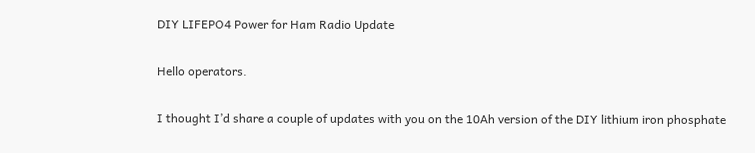DIY LIFEPO4 Power for Ham Radio Update

Hello operators.

I thought I’d share a couple of updates with you on the 10Ah version of the DIY lithium iron phosphate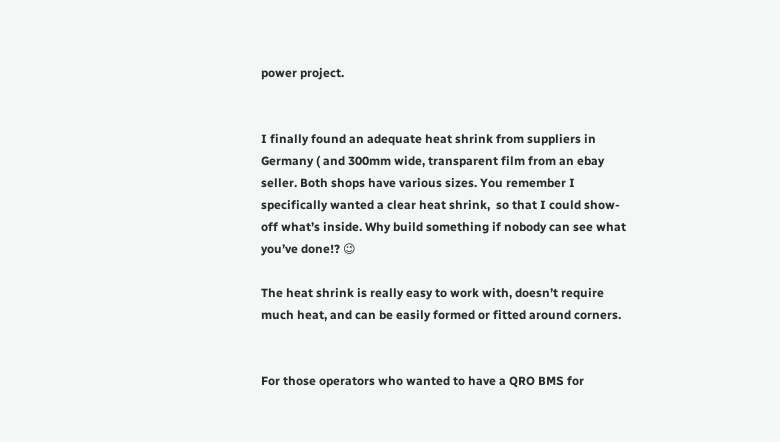power project.


I finally found an adequate heat shrink from suppliers in Germany ( and 300mm wide, transparent film from an ebay seller. Both shops have various sizes. You remember I specifically wanted a clear heat shrink,  so that I could show-off what’s inside. Why build something if nobody can see what you’ve done!? 😉

The heat shrink is really easy to work with, doesn’t require much heat, and can be easily formed or fitted around corners.


For those operators who wanted to have a QRO BMS for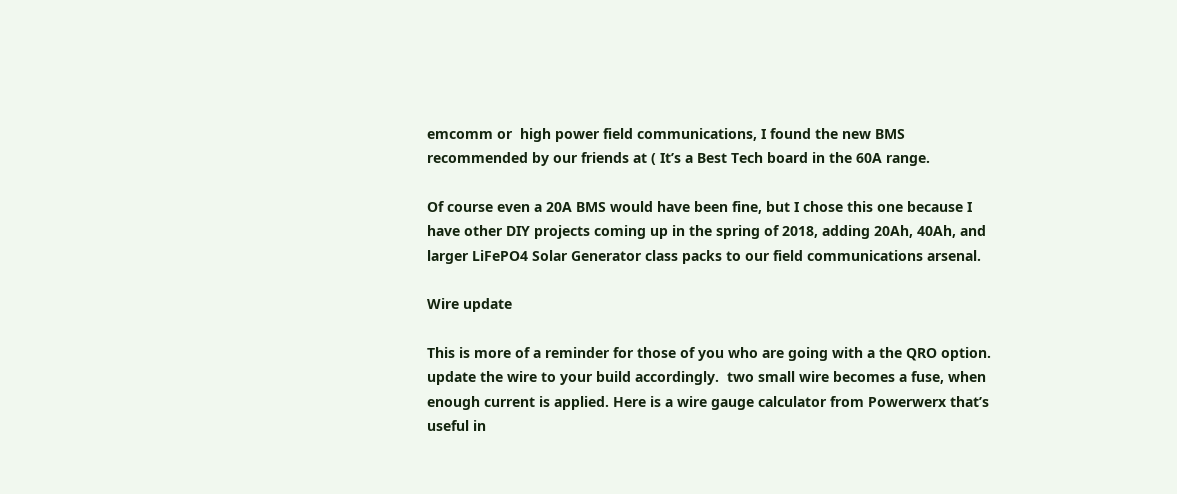emcomm or  high power field communications, I found the new BMS recommended by our friends at ( It’s a Best Tech board in the 60A range.

Of course even a 20A BMS would have been fine, but I chose this one because I have other DIY projects coming up in the spring of 2018, adding 20Ah, 40Ah, and larger LiFePO4 Solar Generator class packs to our field communications arsenal.

Wire update

This is more of a reminder for those of you who are going with a the QRO option.  update the wire to your build accordingly.  two small wire becomes a fuse, when enough current is applied. Here is a wire gauge calculator from Powerwerx that’s useful in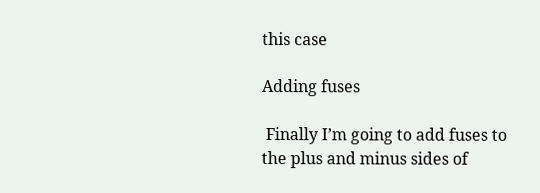this case

Adding fuses

 Finally I’m going to add fuses to the plus and minus sides of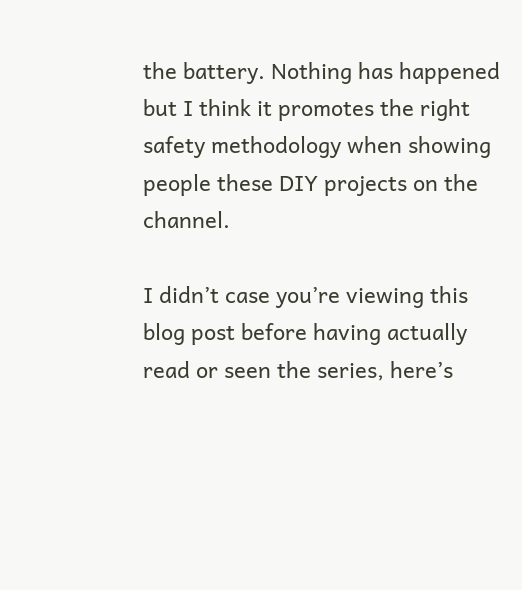the battery. Nothing has happened but I think it promotes the right safety methodology when showing people these DIY projects on the channel.

I didn’t case you’re viewing this blog post before having actually read or seen the series, here’s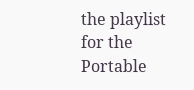the playlist for the Portable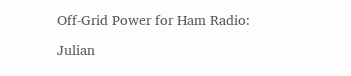Off-Grid Power for Ham Radio:

Julian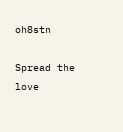oh8stn

Spread the love